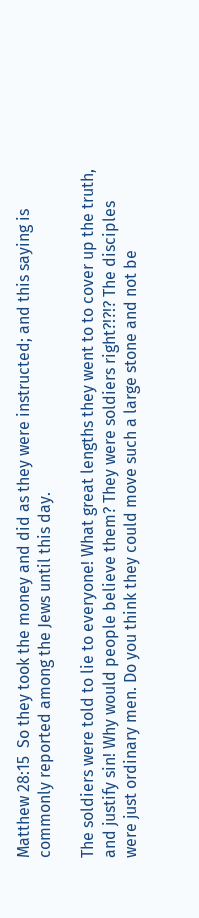Matthew 28:15  So they took the money and did as they were instructed; and this saying is commonly reported among the Jews until this day.

The soldiers were told to lie to everyone! What great lengths they went to to cover up the truth, and justify sin! Why would people believe them? They were soldiers right?!?!? The disciples were just ordinary men. Do you think they could move such a large stone and not be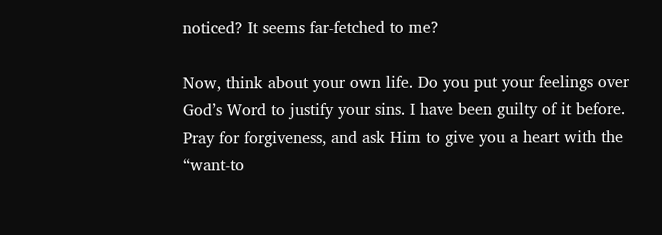noticed? It seems far-fetched to me?

Now, think about your own life. Do you put your feelings over God’s Word to justify your sins. I have been guilty of it before. Pray for forgiveness, and ask Him to give you a heart with the “want-to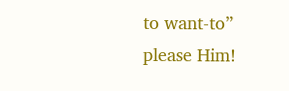to want-to” please Him!